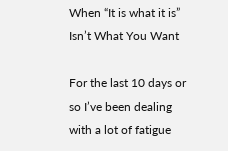When “It is what it is” Isn’t What You Want

For the last 10 days or so I’ve been dealing with a lot of fatigue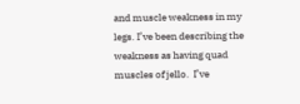and muscle weakness in my legs. I’ve been describing the weakness as having quad muscles of jello.  I’ve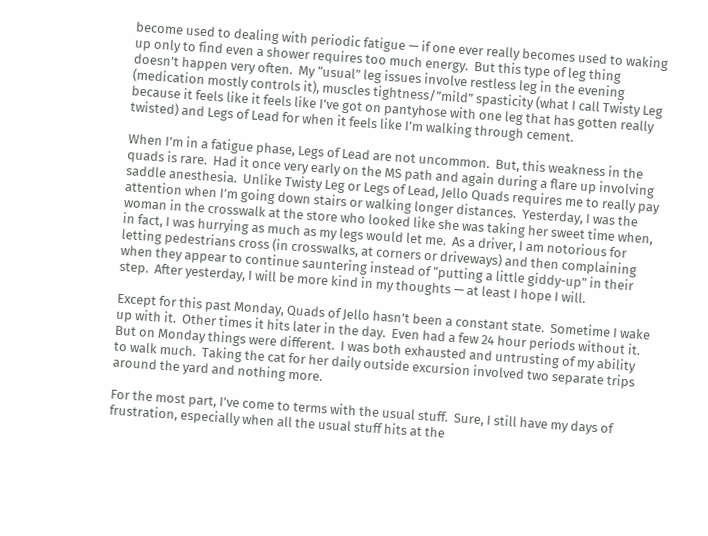become used to dealing with periodic fatigue — if one ever really becomes used to waking up only to find even a shower requires too much energy.  But this type of leg thing doesn’t happen very often.  My “usual” leg issues involve restless leg in the evening (medication mostly controls it), muscles tightness/”mild” spasticity (what I call Twisty Leg because it feels like it feels like I’ve got on pantyhose with one leg that has gotten really twisted) and Legs of Lead for when it feels like I’m walking through cement.

When I’m in a fatigue phase, Legs of Lead are not uncommon.  But, this weakness in the quads is rare.  Had it once very early on the MS path and again during a flare up involving saddle anesthesia.  Unlike Twisty Leg or Legs of Lead, Jello Quads requires me to really pay attention when I’m going down stairs or walking longer distances.  Yesterday, I was the woman in the crosswalk at the store who looked like she was taking her sweet time when, in fact, I was hurrying as much as my legs would let me.  As a driver, I am notorious for letting pedestrians cross (in crosswalks, at corners or driveways) and then complaining when they appear to continue sauntering instead of “putting a little giddy-up” in their step.  After yesterday, I will be more kind in my thoughts — at least I hope I will.

Except for this past Monday, Quads of Jello hasn’t been a constant state.  Sometime I wake up with it.  Other times it hits later in the day.  Even had a few 24 hour periods without it.  But on Monday things were different.  I was both exhausted and untrusting of my ability to walk much.  Taking the cat for her daily outside excursion involved two separate trips around the yard and nothing more.

For the most part, I’ve come to terms with the usual stuff.  Sure, I still have my days of frustration, especially when all the usual stuff hits at the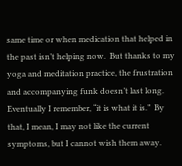same time or when medication that helped in the past isn’t helping now.  But thanks to my yoga and meditation practice, the frustration and accompanying funk doesn’t last long.  Eventually I remember, “it is what it is.”  By that, I mean, I may not like the current symptoms, but I cannot wish them away.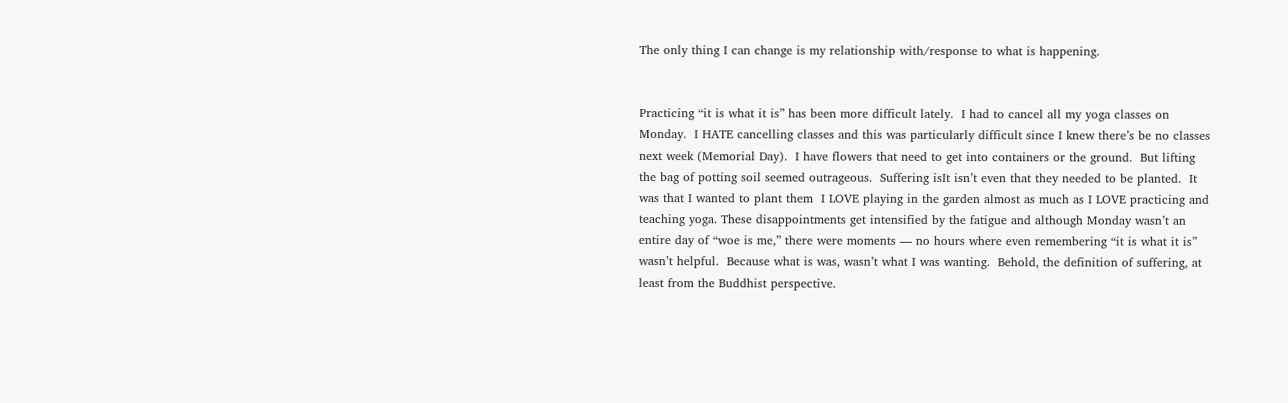The only thing I can change is my relationship with/response to what is happening.


Practicing “it is what it is” has been more difficult lately.  I had to cancel all my yoga classes on Monday.  I HATE cancelling classes and this was particularly difficult since I knew there’s be no classes next week (Memorial Day).  I have flowers that need to get into containers or the ground.  But lifting the bag of potting soil seemed outrageous.  Suffering isIt isn’t even that they needed to be planted.  It was that I wanted to plant them  I LOVE playing in the garden almost as much as I LOVE practicing and teaching yoga. These disappointments get intensified by the fatigue and although Monday wasn’t an entire day of “woe is me,” there were moments — no hours where even remembering “it is what it is” wasn’t helpful.  Because what is was, wasn’t what I was wanting.  Behold, the definition of suffering, at least from the Buddhist perspective.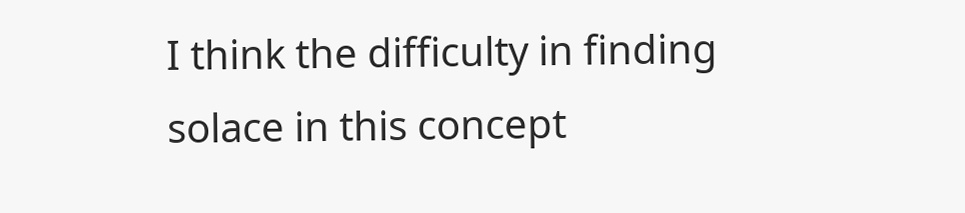I think the difficulty in finding solace in this concept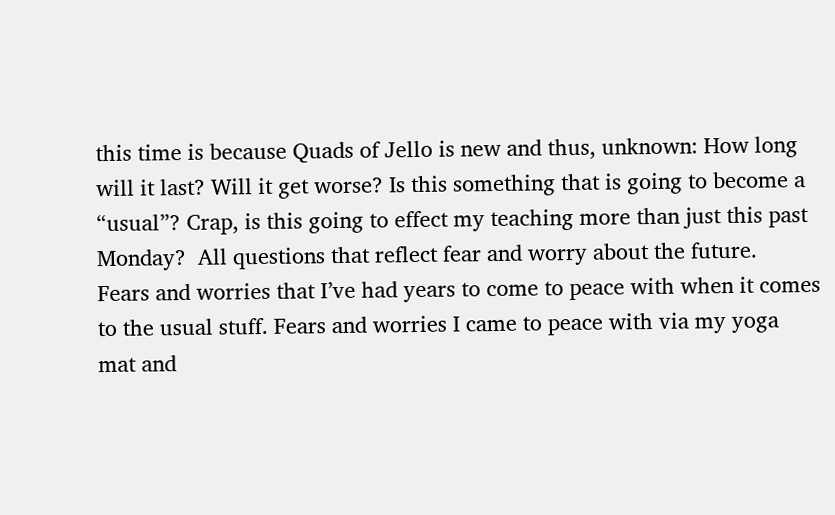this time is because Quads of Jello is new and thus, unknown: How long will it last? Will it get worse? Is this something that is going to become a “usual”? Crap, is this going to effect my teaching more than just this past Monday?  All questions that reflect fear and worry about the future.  Fears and worries that I’ve had years to come to peace with when it comes to the usual stuff. Fears and worries I came to peace with via my yoga mat and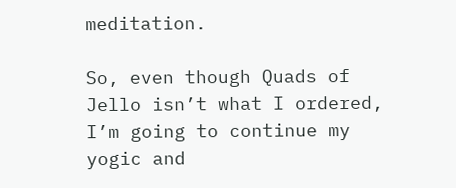meditation.

So, even though Quads of Jello isn’t what I ordered, I’m going to continue my yogic and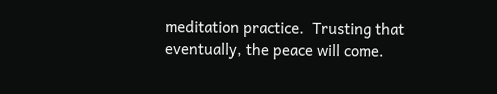meditation practice.  Trusting that eventually, the peace will come.